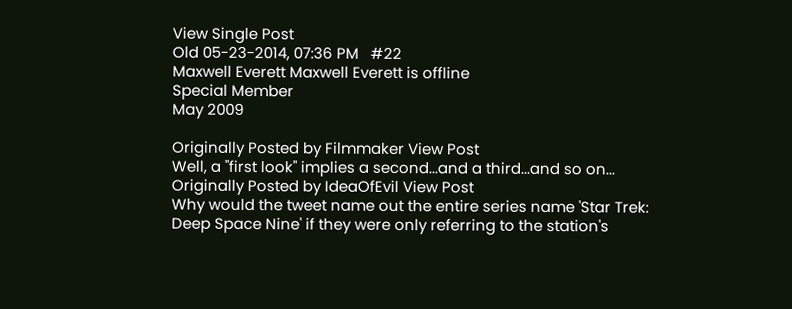View Single Post
Old 05-23-2014, 07:36 PM   #22
Maxwell Everett Maxwell Everett is offline
Special Member
May 2009

Originally Posted by Filmmaker View Post
Well, a "first look" implies a second...and a third...and so on...
Originally Posted by IdeaOfEvil View Post
Why would the tweet name out the entire series name 'Star Trek: Deep Space Nine' if they were only referring to the station's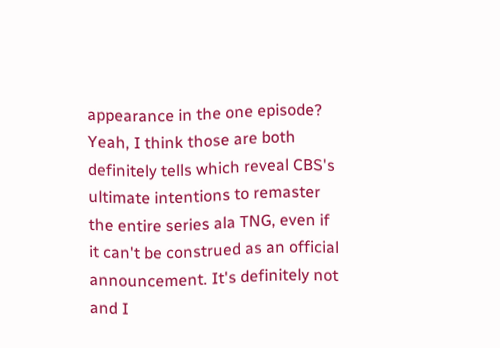appearance in the one episode?
Yeah, I think those are both definitely tells which reveal CBS's ultimate intentions to remaster the entire series ala TNG, even if it can't be construed as an official announcement. It's definitely not and I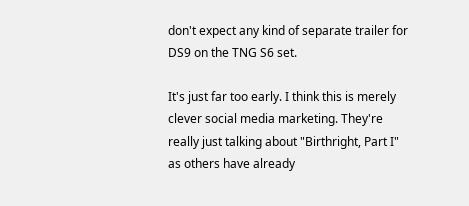don't expect any kind of separate trailer for DS9 on the TNG S6 set.

It's just far too early. I think this is merely clever social media marketing. They're really just talking about "Birthright, Part I" as others have already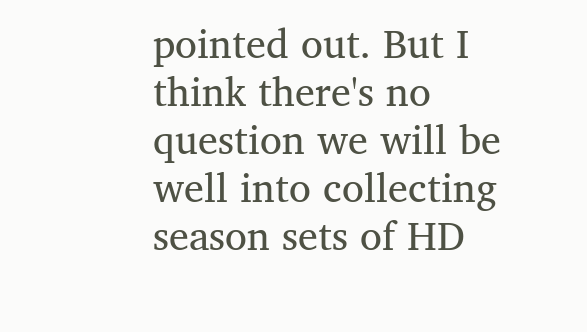pointed out. But I think there's no question we will be well into collecting season sets of HD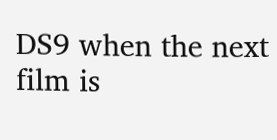DS9 when the next film is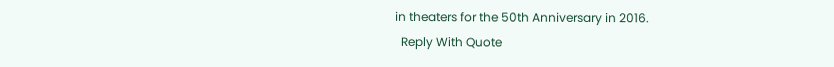in theaters for the 50th Anniversary in 2016.
  Reply With Quote